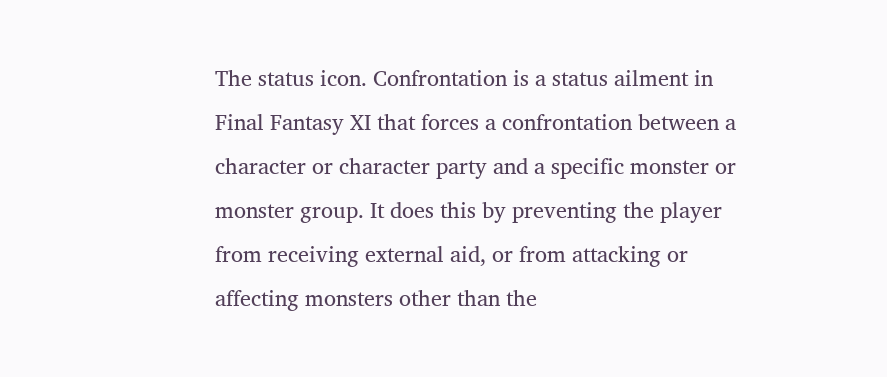The status icon. Confrontation is a status ailment in Final Fantasy XI that forces a confrontation between a character or character party and a specific monster or monster group. It does this by preventing the player from receiving external aid, or from attacking or affecting monsters other than the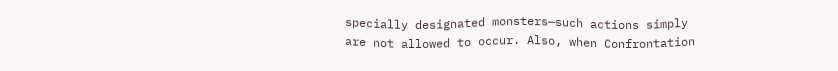specially designated monsters—such actions simply are not allowed to occur. Also, when Confrontation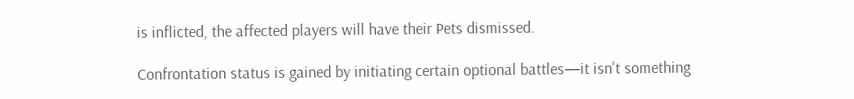is inflicted, the affected players will have their Pets dismissed.

Confrontation status is gained by initiating certain optional battles—it isn't something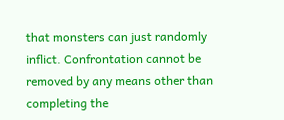that monsters can just randomly inflict. Confrontation cannot be removed by any means other than completing the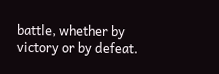battle, whether by victory or by defeat.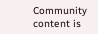Community content is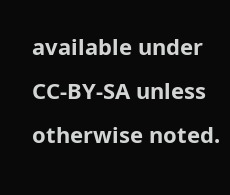available under CC-BY-SA unless otherwise noted.